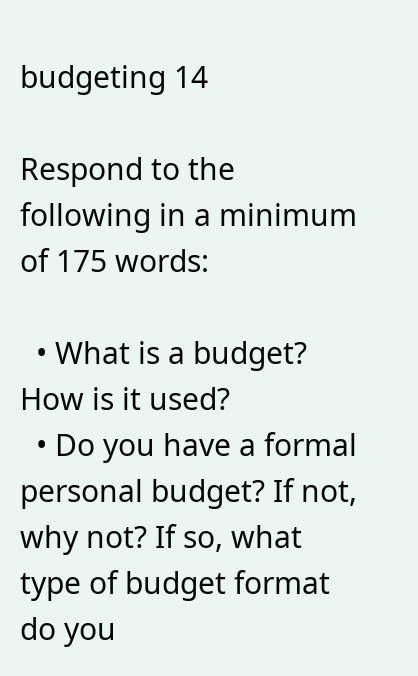budgeting 14

Respond to the following in a minimum of 175 words:

  • What is a budget? How is it used?
  • Do you have a formal personal budget? If not, why not? If so, what type of budget format do you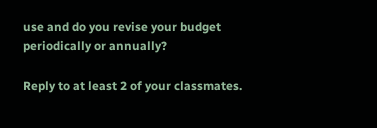use and do you revise your budget periodically or annually?

Reply to at least 2 of your classmates.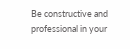Be constructive and professional in your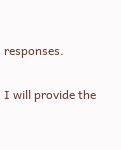responses.

I will provide the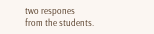two respones from the students.